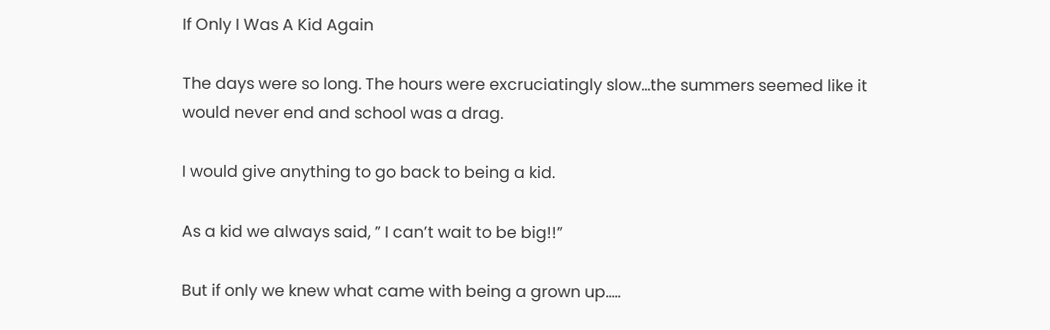If Only I Was A Kid Again

The days were so long. The hours were excruciatingly slow…the summers seemed like it would never end and school was a drag.

I would give anything to go back to being a kid.

As a kid we always said, ” I can’t wait to be big!!”

But if only we knew what came with being a grown up…..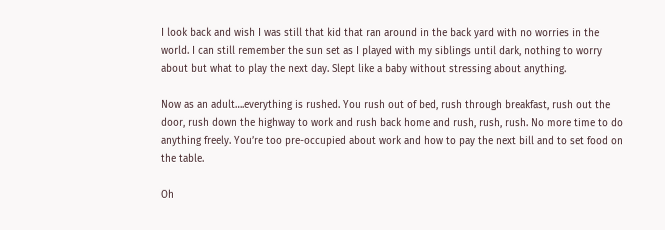I look back and wish I was still that kid that ran around in the back yard with no worries in the world. I can still remember the sun set as I played with my siblings until dark, nothing to worry about but what to play the next day. Slept like a baby without stressing about anything.

Now as an adult….everything is rushed. You rush out of bed, rush through breakfast, rush out the door, rush down the highway to work and rush back home and rush, rush, rush. No more time to do anything freely. You’re too pre-occupied about work and how to pay the next bill and to set food on the table.

Oh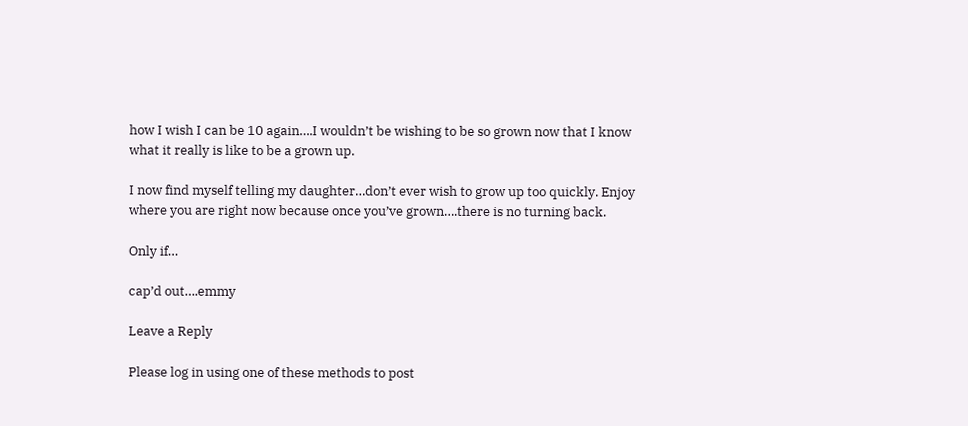how I wish I can be 10 again….I wouldn’t be wishing to be so grown now that I know what it really is like to be a grown up.

I now find myself telling my daughter…don’t ever wish to grow up too quickly. Enjoy where you are right now because once you’ve grown….there is no turning back.

Only if…

cap’d out….emmy

Leave a Reply

Please log in using one of these methods to post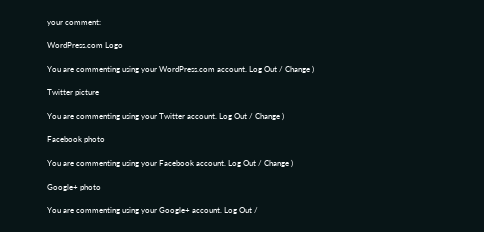your comment:

WordPress.com Logo

You are commenting using your WordPress.com account. Log Out / Change )

Twitter picture

You are commenting using your Twitter account. Log Out / Change )

Facebook photo

You are commenting using your Facebook account. Log Out / Change )

Google+ photo

You are commenting using your Google+ account. Log Out /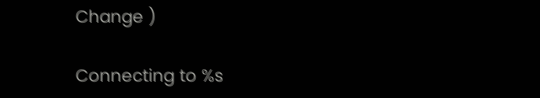Change )

Connecting to %s